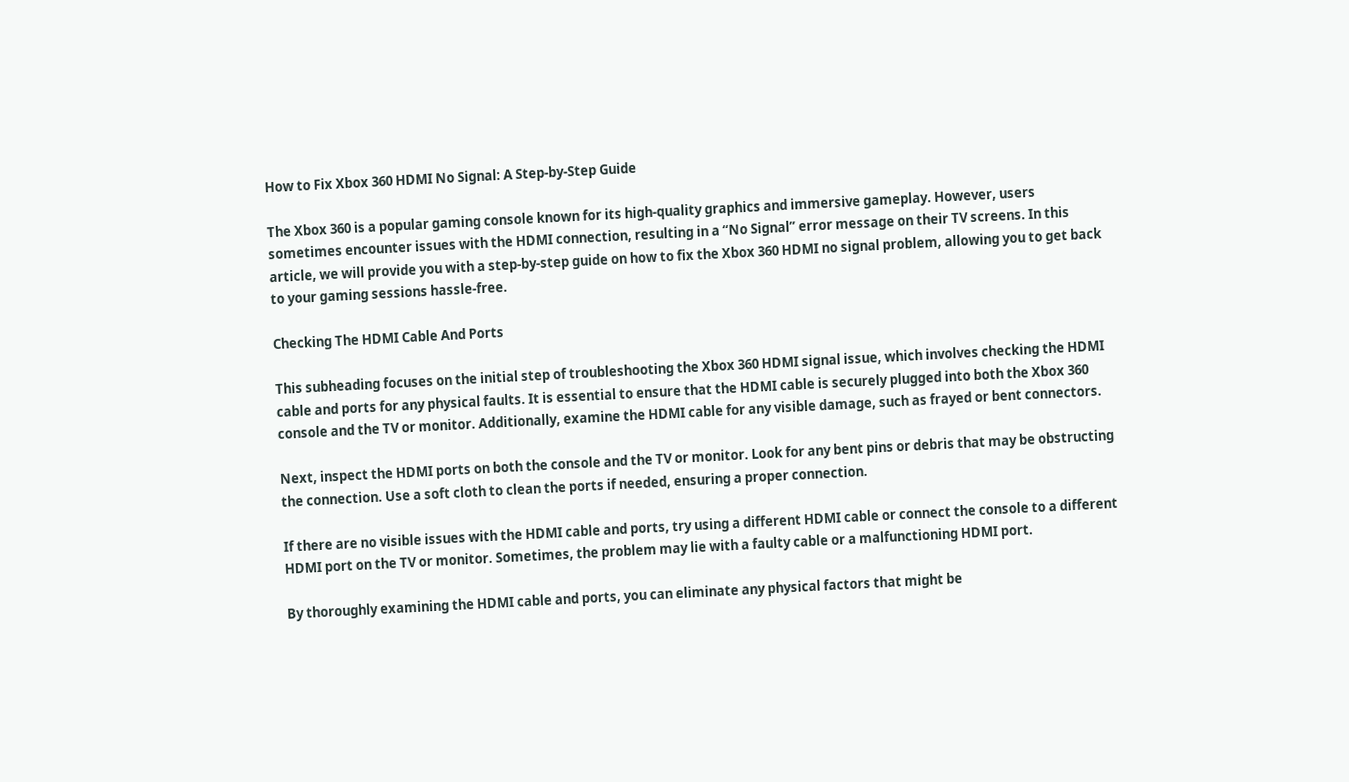How to Fix Xbox 360 HDMI No Signal: A Step-by-Step Guide

The Xbox 360 is a popular gaming console known for its high-quality graphics and immersive gameplay. However, users sometimes encounter issues with the HDMI connection, resulting in a “No Signal” error message on their TV screens. In this article, we will provide you with a step-by-step guide on how to fix the Xbox 360 HDMI no signal problem, allowing you to get back to your gaming sessions hassle-free.

Checking The HDMI Cable And Ports

This subheading focuses on the initial step of troubleshooting the Xbox 360 HDMI signal issue, which involves checking the HDMI cable and ports for any physical faults. It is essential to ensure that the HDMI cable is securely plugged into both the Xbox 360 console and the TV or monitor. Additionally, examine the HDMI cable for any visible damage, such as frayed or bent connectors.

Next, inspect the HDMI ports on both the console and the TV or monitor. Look for any bent pins or debris that may be obstructing the connection. Use a soft cloth to clean the ports if needed, ensuring a proper connection.

If there are no visible issues with the HDMI cable and ports, try using a different HDMI cable or connect the console to a different HDMI port on the TV or monitor. Sometimes, the problem may lie with a faulty cable or a malfunctioning HDMI port.

By thoroughly examining the HDMI cable and ports, you can eliminate any physical factors that might be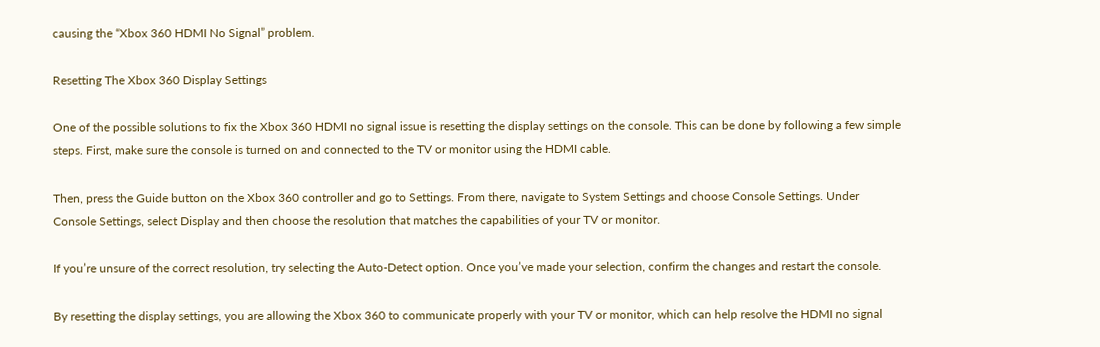causing the “Xbox 360 HDMI No Signal” problem.

Resetting The Xbox 360 Display Settings

One of the possible solutions to fix the Xbox 360 HDMI no signal issue is resetting the display settings on the console. This can be done by following a few simple steps. First, make sure the console is turned on and connected to the TV or monitor using the HDMI cable.

Then, press the Guide button on the Xbox 360 controller and go to Settings. From there, navigate to System Settings and choose Console Settings. Under Console Settings, select Display and then choose the resolution that matches the capabilities of your TV or monitor.

If you’re unsure of the correct resolution, try selecting the Auto-Detect option. Once you’ve made your selection, confirm the changes and restart the console.

By resetting the display settings, you are allowing the Xbox 360 to communicate properly with your TV or monitor, which can help resolve the HDMI no signal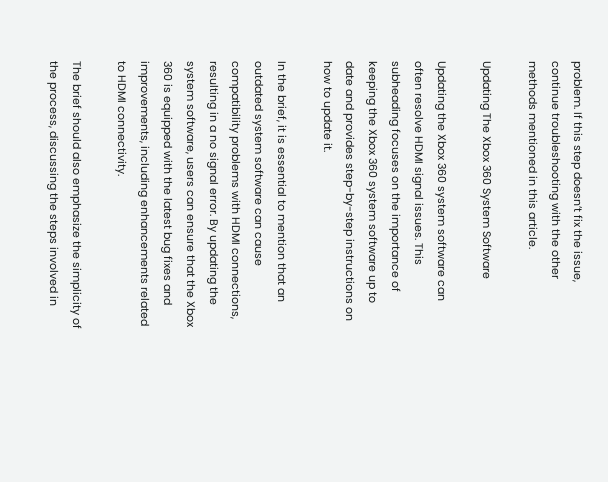problem. If this step doesn’t fix the issue, continue troubleshooting with the other methods mentioned in this article.

Updating The Xbox 360 System Software

Updating the Xbox 360 system software can often resolve HDMI signal issues. This subheading focuses on the importance of keeping the Xbox 360 system software up to date and provides step-by-step instructions on how to update it.

In the brief, it is essential to mention that an outdated system software can cause compatibility problems with HDMI connections, resulting in a no signal error. By updating the system software, users can ensure that the Xbox 360 is equipped with the latest bug fixes and improvements, including enhancements related to HDMI connectivity.

The brief should also emphasize the simplicity of the process, discussing the steps involved in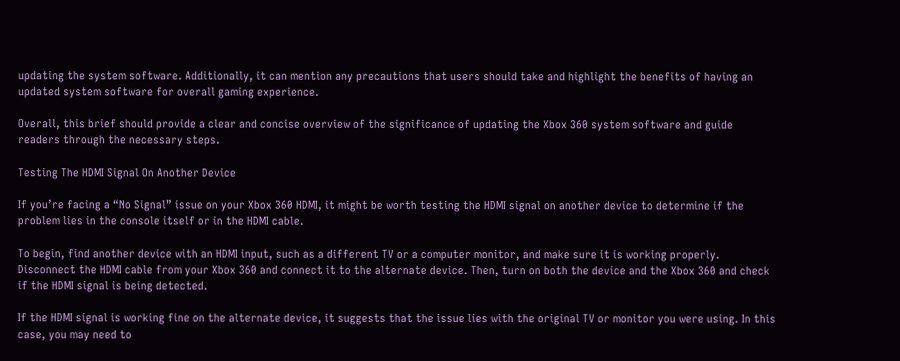updating the system software. Additionally, it can mention any precautions that users should take and highlight the benefits of having an updated system software for overall gaming experience.

Overall, this brief should provide a clear and concise overview of the significance of updating the Xbox 360 system software and guide readers through the necessary steps.

Testing The HDMI Signal On Another Device

If you’re facing a “No Signal” issue on your Xbox 360 HDMI, it might be worth testing the HDMI signal on another device to determine if the problem lies in the console itself or in the HDMI cable.

To begin, find another device with an HDMI input, such as a different TV or a computer monitor, and make sure it is working properly. Disconnect the HDMI cable from your Xbox 360 and connect it to the alternate device. Then, turn on both the device and the Xbox 360 and check if the HDMI signal is being detected.

If the HDMI signal is working fine on the alternate device, it suggests that the issue lies with the original TV or monitor you were using. In this case, you may need to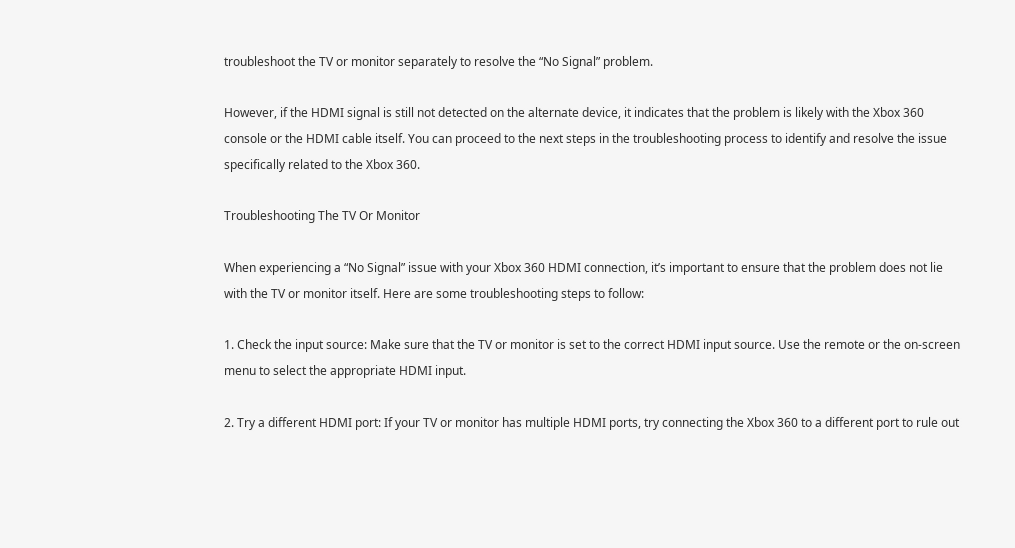troubleshoot the TV or monitor separately to resolve the “No Signal” problem.

However, if the HDMI signal is still not detected on the alternate device, it indicates that the problem is likely with the Xbox 360 console or the HDMI cable itself. You can proceed to the next steps in the troubleshooting process to identify and resolve the issue specifically related to the Xbox 360.

Troubleshooting The TV Or Monitor

When experiencing a “No Signal” issue with your Xbox 360 HDMI connection, it’s important to ensure that the problem does not lie with the TV or monitor itself. Here are some troubleshooting steps to follow:

1. Check the input source: Make sure that the TV or monitor is set to the correct HDMI input source. Use the remote or the on-screen menu to select the appropriate HDMI input.

2. Try a different HDMI port: If your TV or monitor has multiple HDMI ports, try connecting the Xbox 360 to a different port to rule out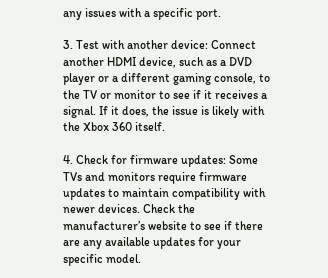any issues with a specific port.

3. Test with another device: Connect another HDMI device, such as a DVD player or a different gaming console, to the TV or monitor to see if it receives a signal. If it does, the issue is likely with the Xbox 360 itself.

4. Check for firmware updates: Some TVs and monitors require firmware updates to maintain compatibility with newer devices. Check the manufacturer’s website to see if there are any available updates for your specific model.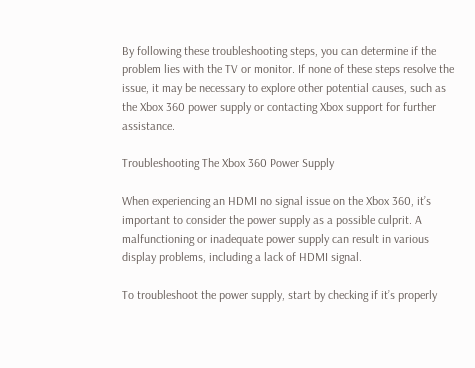By following these troubleshooting steps, you can determine if the problem lies with the TV or monitor. If none of these steps resolve the issue, it may be necessary to explore other potential causes, such as the Xbox 360 power supply or contacting Xbox support for further assistance.

Troubleshooting The Xbox 360 Power Supply

When experiencing an HDMI no signal issue on the Xbox 360, it’s important to consider the power supply as a possible culprit. A malfunctioning or inadequate power supply can result in various display problems, including a lack of HDMI signal.

To troubleshoot the power supply, start by checking if it’s properly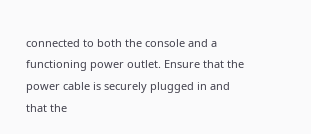connected to both the console and a functioning power outlet. Ensure that the power cable is securely plugged in and that the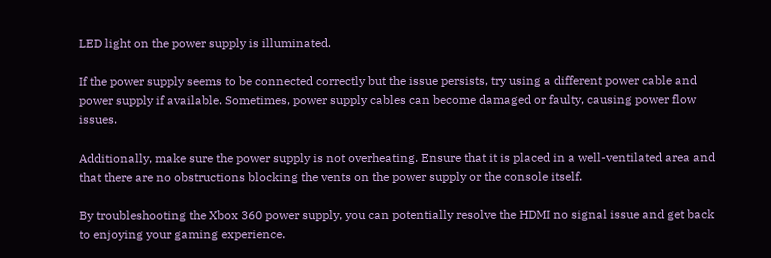LED light on the power supply is illuminated.

If the power supply seems to be connected correctly but the issue persists, try using a different power cable and power supply if available. Sometimes, power supply cables can become damaged or faulty, causing power flow issues.

Additionally, make sure the power supply is not overheating. Ensure that it is placed in a well-ventilated area and that there are no obstructions blocking the vents on the power supply or the console itself.

By troubleshooting the Xbox 360 power supply, you can potentially resolve the HDMI no signal issue and get back to enjoying your gaming experience.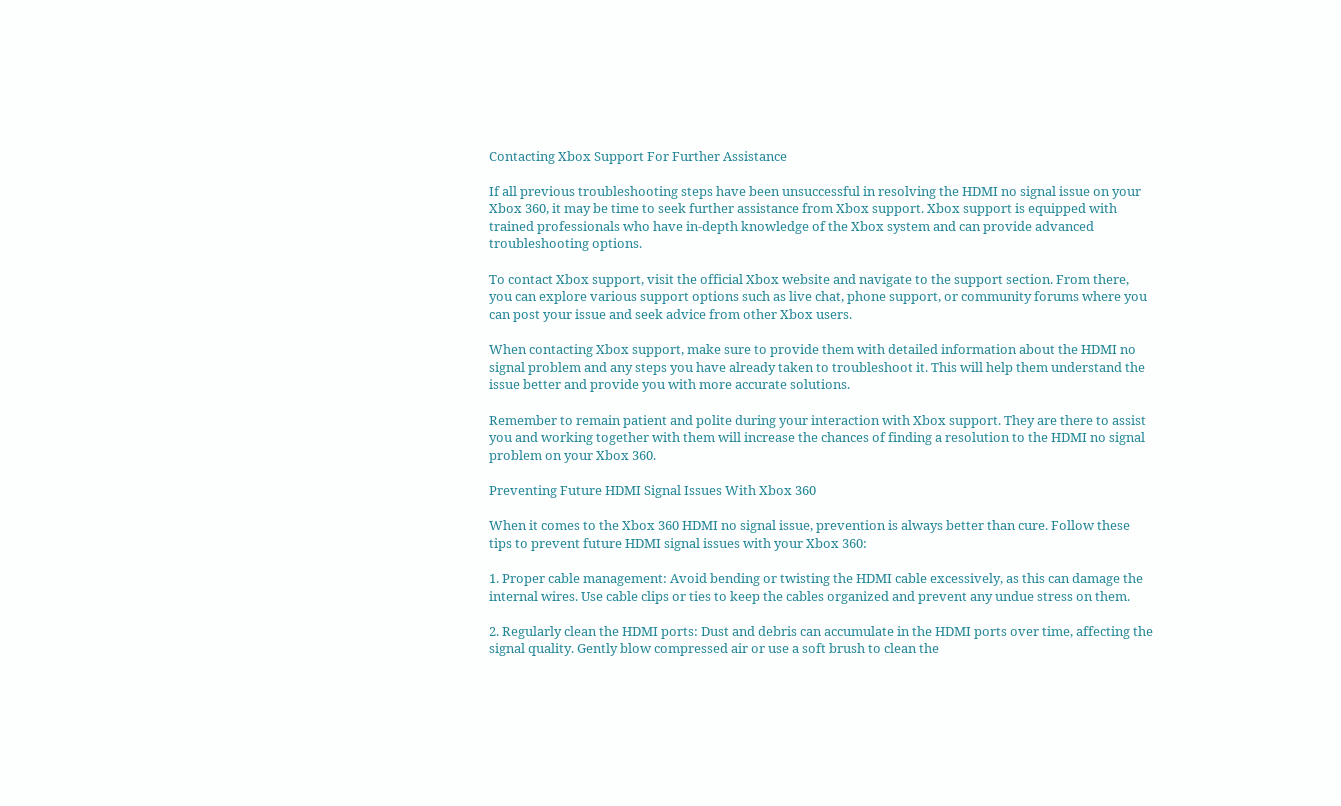Contacting Xbox Support For Further Assistance

If all previous troubleshooting steps have been unsuccessful in resolving the HDMI no signal issue on your Xbox 360, it may be time to seek further assistance from Xbox support. Xbox support is equipped with trained professionals who have in-depth knowledge of the Xbox system and can provide advanced troubleshooting options.

To contact Xbox support, visit the official Xbox website and navigate to the support section. From there, you can explore various support options such as live chat, phone support, or community forums where you can post your issue and seek advice from other Xbox users.

When contacting Xbox support, make sure to provide them with detailed information about the HDMI no signal problem and any steps you have already taken to troubleshoot it. This will help them understand the issue better and provide you with more accurate solutions.

Remember to remain patient and polite during your interaction with Xbox support. They are there to assist you and working together with them will increase the chances of finding a resolution to the HDMI no signal problem on your Xbox 360.

Preventing Future HDMI Signal Issues With Xbox 360

When it comes to the Xbox 360 HDMI no signal issue, prevention is always better than cure. Follow these tips to prevent future HDMI signal issues with your Xbox 360:

1. Proper cable management: Avoid bending or twisting the HDMI cable excessively, as this can damage the internal wires. Use cable clips or ties to keep the cables organized and prevent any undue stress on them.

2. Regularly clean the HDMI ports: Dust and debris can accumulate in the HDMI ports over time, affecting the signal quality. Gently blow compressed air or use a soft brush to clean the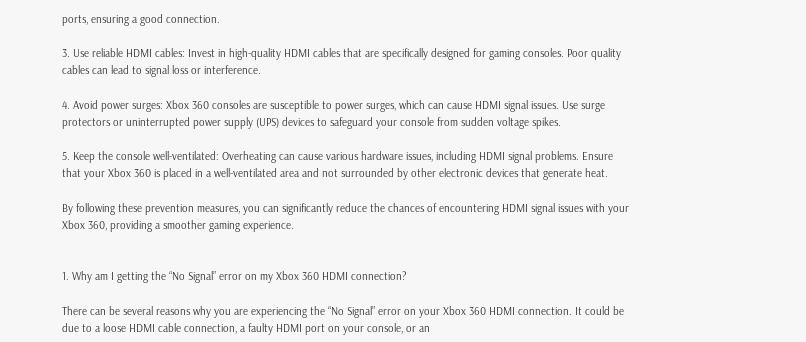ports, ensuring a good connection.

3. Use reliable HDMI cables: Invest in high-quality HDMI cables that are specifically designed for gaming consoles. Poor quality cables can lead to signal loss or interference.

4. Avoid power surges: Xbox 360 consoles are susceptible to power surges, which can cause HDMI signal issues. Use surge protectors or uninterrupted power supply (UPS) devices to safeguard your console from sudden voltage spikes.

5. Keep the console well-ventilated: Overheating can cause various hardware issues, including HDMI signal problems. Ensure that your Xbox 360 is placed in a well-ventilated area and not surrounded by other electronic devices that generate heat.

By following these prevention measures, you can significantly reduce the chances of encountering HDMI signal issues with your Xbox 360, providing a smoother gaming experience.


1. Why am I getting the “No Signal” error on my Xbox 360 HDMI connection?

There can be several reasons why you are experiencing the “No Signal” error on your Xbox 360 HDMI connection. It could be due to a loose HDMI cable connection, a faulty HDMI port on your console, or an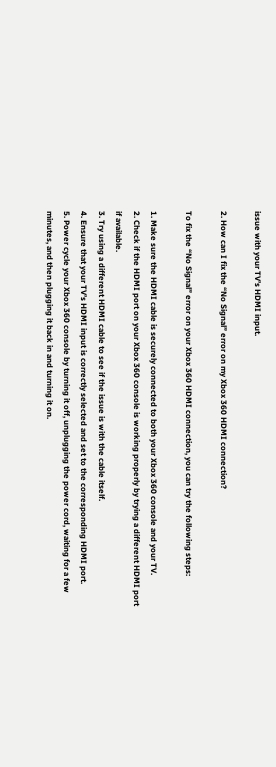issue with your TV’s HDMI input.

2. How can I fix the “No Signal” error on my Xbox 360 HDMI connection?

To fix the “No Signal” error on your Xbox 360 HDMI connection, you can try the following steps:

1. Make sure the HDMI cable is securely connected to both your Xbox 360 console and your TV.
2. Check if the HDMI port on your Xbox 360 console is working properly by trying a different HDMI port if available.
3. Try using a different HDMI cable to see if the issue is with the cable itself.
4. Ensure that your TV’s HDMI input is correctly selected and set to the corresponding HDMI port.
5. Power cycle your Xbox 360 console by turning it off, unplugging the power cord, waiting for a few minutes, and then plugging it back in and turning it on.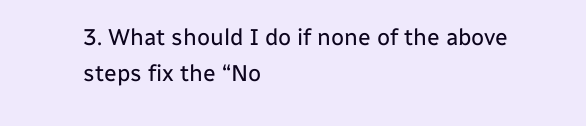3. What should I do if none of the above steps fix the “No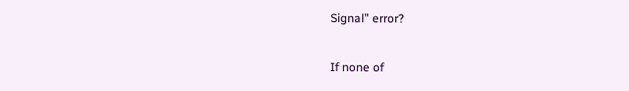Signal” error?

If none of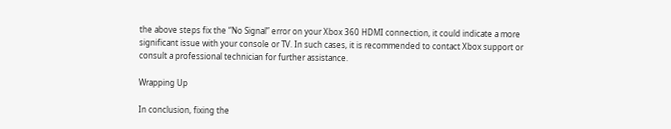the above steps fix the “No Signal” error on your Xbox 360 HDMI connection, it could indicate a more significant issue with your console or TV. In such cases, it is recommended to contact Xbox support or consult a professional technician for further assistance.

Wrapping Up

In conclusion, fixing the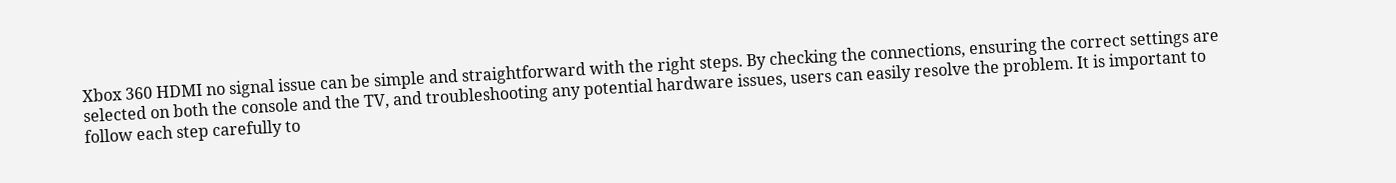Xbox 360 HDMI no signal issue can be simple and straightforward with the right steps. By checking the connections, ensuring the correct settings are selected on both the console and the TV, and troubleshooting any potential hardware issues, users can easily resolve the problem. It is important to follow each step carefully to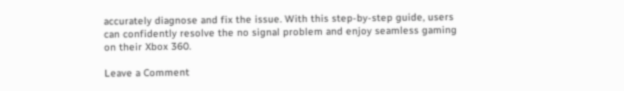accurately diagnose and fix the issue. With this step-by-step guide, users can confidently resolve the no signal problem and enjoy seamless gaming on their Xbox 360.

Leave a Comment